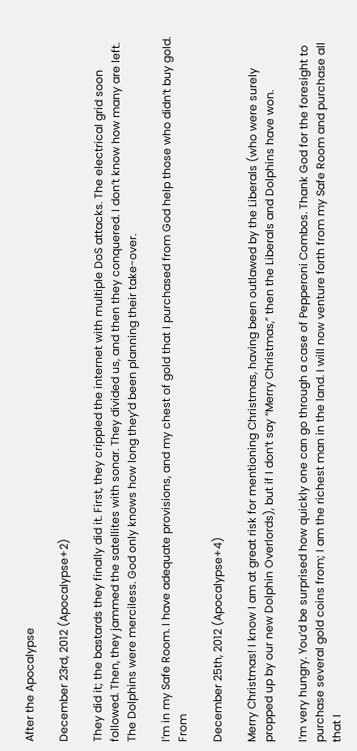After the Apocalypse

December 23rd, 2012 (Apocalypse+2)

They did it; the bastards they finally did it. First, they crippled the internet with multiple DoS attacks. The electrical grid soon followed. Then, they jammed the satellites with sonar. They divided us, and then they conquered. I don’t know how many are left. The Dolphins were merciless. God only knows how long they’d been planning their take-over.

I’m in my Safe Room. I have adequate provisions, and my chest of gold that I purchased from God help those who didn’t buy gold. From

December 25th, 2012 (Apocalypse+4)

Merry Christmas! I know I am at great risk for mentioning Christmas, having been outlawed by the Liberals (who were surely propped up by our new Dolphin Overlords), but if I don’t say “Merry Christmas,” then the Liberals and Dolphins have won.

I’m very hungry. You’d be surprised how quickly one can go through a case of Pepperoni Combos. Thank God for the foresight to purchase several gold coins from; I am the richest man in the land. I will now venture forth from my Safe Room and purchase all that I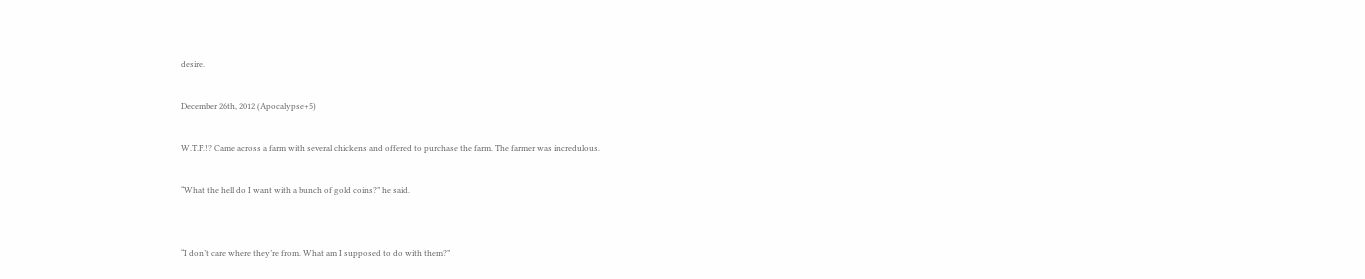desire.

December 26th, 2012 (Apocalypse+5)

W.T.F.!? Came across a farm with several chickens and offered to purchase the farm. The farmer was incredulous.

“What the hell do I want with a bunch of gold coins?” he said.


“I don’t care where they’re from. What am I supposed to do with them?”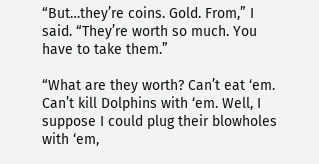“But…they’re coins. Gold. From,” I said. “They’re worth so much. You have to take them.”

“What are they worth? Can’t eat ‘em. Can’t kill Dolphins with ‘em. Well, I suppose I could plug their blowholes with ‘em,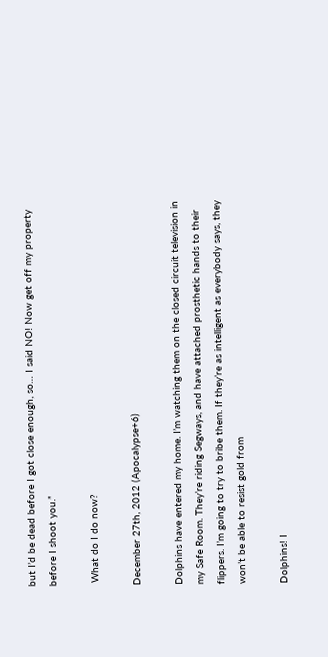but I’d be dead before I got close enough, so… I said NO! Now get off my property before I shoot you.”

 What do I do now?

December 27th, 2012 (Apocalypse+6)

Dolphins have entered my home. I’m watching them on the closed circuit television in my Safe Room. They’re riding Segways, and have attached prosthetic hands to their flippers. I’m going to try to bribe them. If they’re as intelligent as everybody says, they won’t be able to resist gold from

Dolphins! I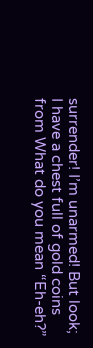surrender! I’m unarmed! But look; I have a chest full of gold coins from What do you mean “Eh-eh?”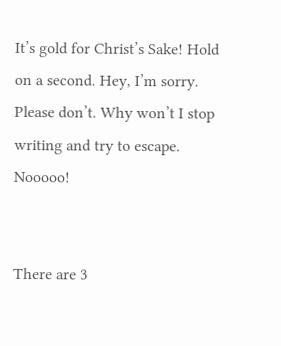It’s gold for Christ’s Sake! Hold on a second. Hey, I’m sorry. Please don’t. Why won’t I stop writing and try to escape. Nooooo!


There are 3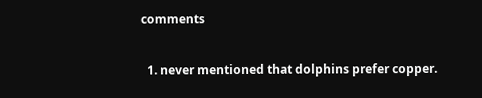comments

  1. never mentioned that dolphins prefer copper.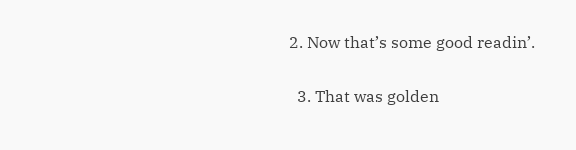2. Now that’s some good readin’.

  3. That was golden